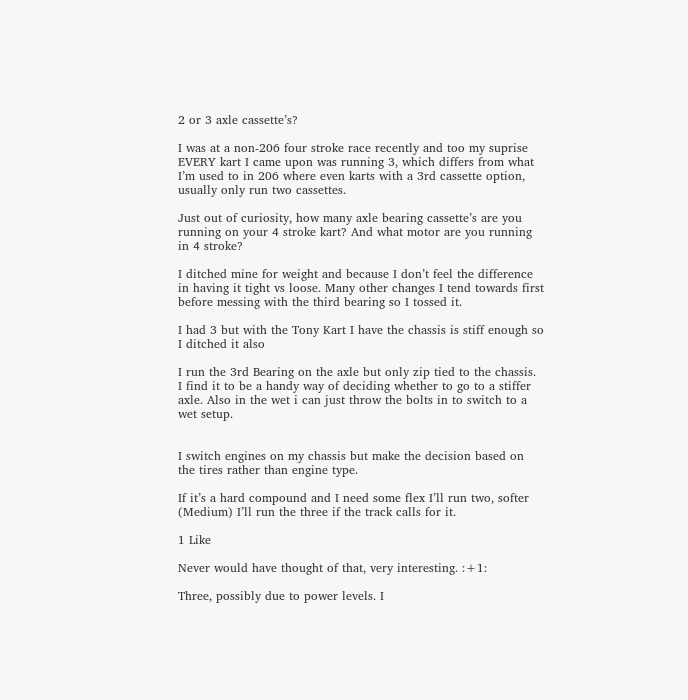2 or 3 axle cassette’s?

I was at a non-206 four stroke race recently and too my suprise EVERY kart I came upon was running 3, which differs from what I’m used to in 206 where even karts with a 3rd cassette option, usually only run two cassettes.

Just out of curiosity, how many axle bearing cassette’s are you running on your 4 stroke kart? And what motor are you running in 4 stroke?

I ditched mine for weight and because I don’t feel the difference in having it tight vs loose. Many other changes I tend towards first before messing with the third bearing so I tossed it.

I had 3 but with the Tony Kart I have the chassis is stiff enough so I ditched it also

I run the 3rd Bearing on the axle but only zip tied to the chassis.
I find it to be a handy way of deciding whether to go to a stiffer axle. Also in the wet i can just throw the bolts in to switch to a wet setup.


I switch engines on my chassis but make the decision based on the tires rather than engine type.

If it’s a hard compound and I need some flex I’ll run two, softer (Medium) I’ll run the three if the track calls for it.

1 Like

Never would have thought of that, very interesting. :+1:

Three, possibly due to power levels. I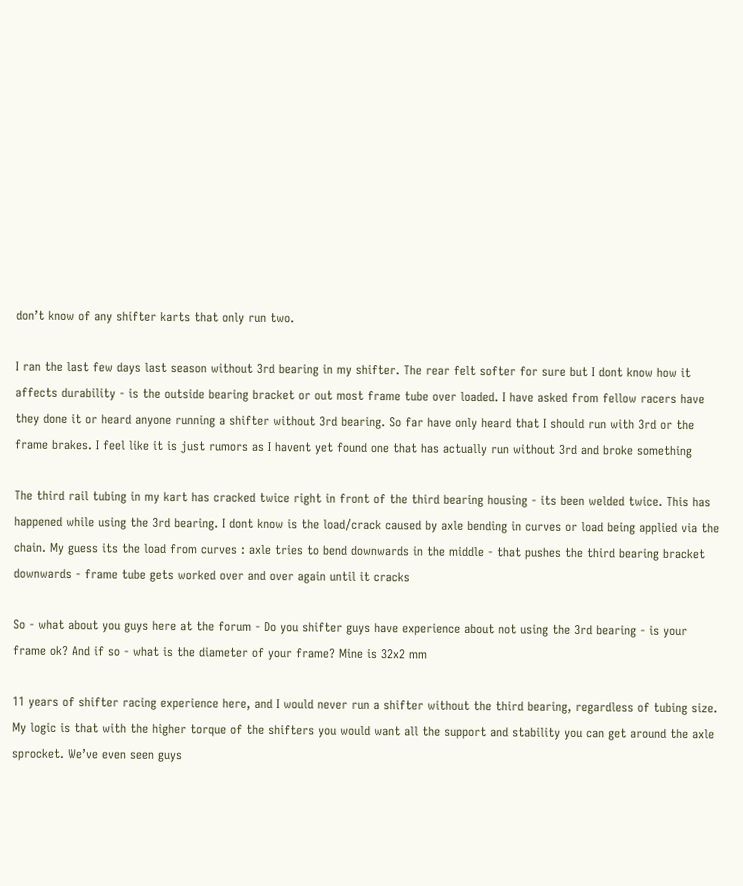don’t know of any shifter karts that only run two.

I ran the last few days last season without 3rd bearing in my shifter. The rear felt softer for sure but I dont know how it affects durability - is the outside bearing bracket or out most frame tube over loaded. I have asked from fellow racers have they done it or heard anyone running a shifter without 3rd bearing. So far have only heard that I should run with 3rd or the frame brakes. I feel like it is just rumors as I havent yet found one that has actually run without 3rd and broke something

The third rail tubing in my kart has cracked twice right in front of the third bearing housing - its been welded twice. This has happened while using the 3rd bearing. I dont know is the load/crack caused by axle bending in curves or load being applied via the chain. My guess its the load from curves : axle tries to bend downwards in the middle - that pushes the third bearing bracket downwards - frame tube gets worked over and over again until it cracks

So - what about you guys here at the forum - Do you shifter guys have experience about not using the 3rd bearing - is your frame ok? And if so - what is the diameter of your frame? Mine is 32x2 mm

11 years of shifter racing experience here, and I would never run a shifter without the third bearing, regardless of tubing size. My logic is that with the higher torque of the shifters you would want all the support and stability you can get around the axle sprocket. We’ve even seen guys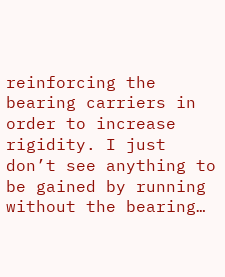reinforcing the bearing carriers in order to increase rigidity. I just don’t see anything to be gained by running without the bearing…